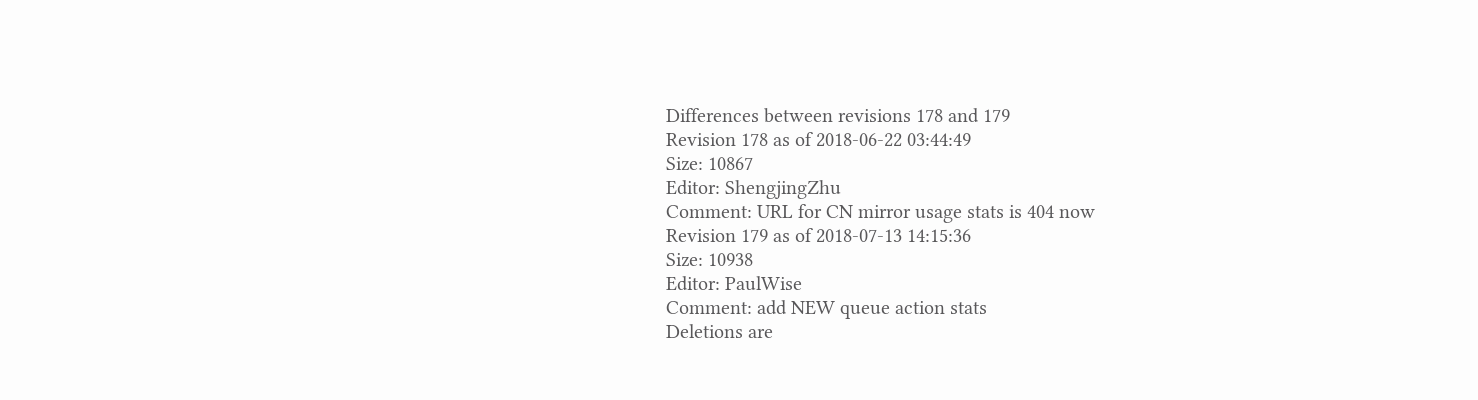Differences between revisions 178 and 179
Revision 178 as of 2018-06-22 03:44:49
Size: 10867
Editor: ShengjingZhu
Comment: URL for CN mirror usage stats is 404 now
Revision 179 as of 2018-07-13 14:15:36
Size: 10938
Editor: PaulWise
Comment: add NEW queue action stats
Deletions are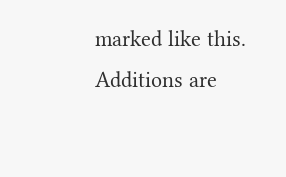marked like this. Additions are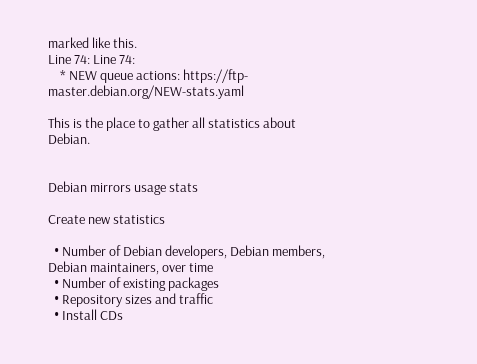marked like this.
Line 74: Line 74:
    * NEW queue actions: https://ftp-master.debian.org/NEW-stats.yaml

This is the place to gather all statistics about Debian.


Debian mirrors usage stats

Create new statistics

  • Number of Debian developers, Debian members, Debian maintainers, over time
  • Number of existing packages
  • Repository sizes and traffic
  • Install CDs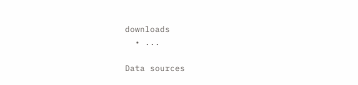downloads
  • ...

Data sources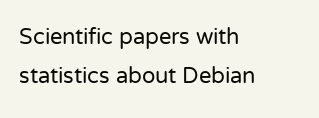Scientific papers with statistics about Debian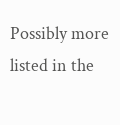Possibly more listed in the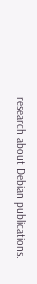research about Debian publications.